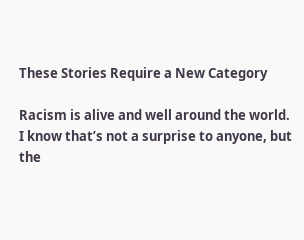These Stories Require a New Category

Racism is alive and well around the world. I know that’s not a surprise to anyone, but the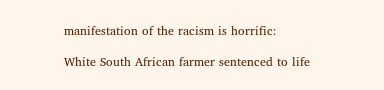manifestation of the racism is horrific:

White South African farmer sentenced to life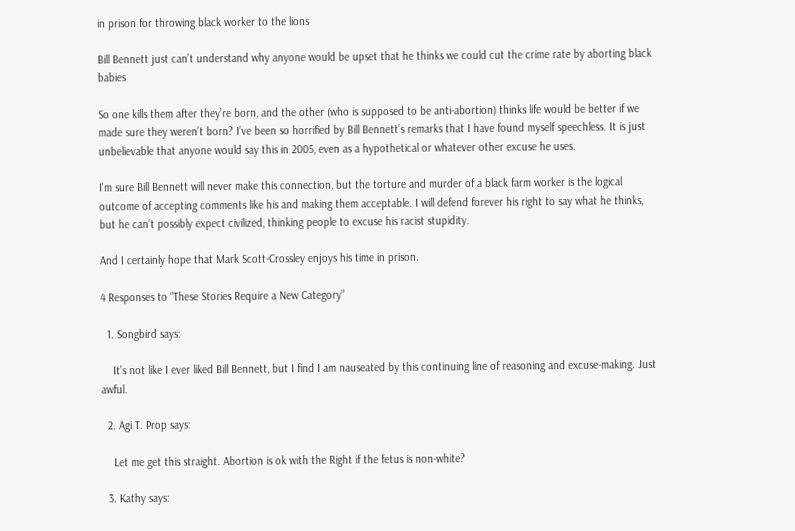in prison for throwing black worker to the lions

Bill Bennett just can’t understand why anyone would be upset that he thinks we could cut the crime rate by aborting black babies

So one kills them after they’re born, and the other (who is supposed to be anti-abortion) thinks life would be better if we made sure they weren’t born? I’ve been so horrified by Bill Bennett’s remarks that I have found myself speechless. It is just unbelievable that anyone would say this in 2005, even as a hypothetical or whatever other excuse he uses.

I’m sure Bill Bennett will never make this connection, but the torture and murder of a black farm worker is the logical outcome of accepting comments like his and making them acceptable. I will defend forever his right to say what he thinks, but he can’t possibly expect civilized, thinking people to excuse his racist stupidity.

And I certainly hope that Mark Scott-Crossley enjoys his time in prison.

4 Responses to “These Stories Require a New Category”

  1. Songbird says:

    It’s not like I ever liked Bill Bennett, but I find I am nauseated by this continuing line of reasoning and excuse-making. Just awful.

  2. Agi T. Prop says:

    Let me get this straight. Abortion is ok with the Right if the fetus is non-white?

  3. Kathy says: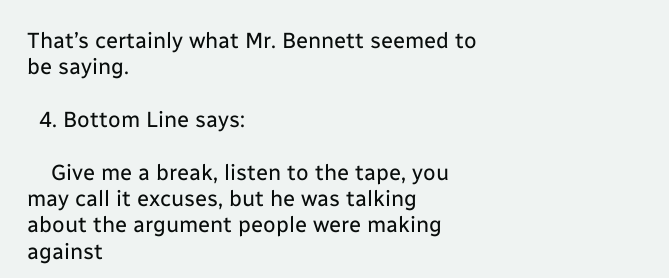That’s certainly what Mr. Bennett seemed to be saying.

  4. Bottom Line says:

    Give me a break, listen to the tape, you may call it excuses, but he was talking about the argument people were making against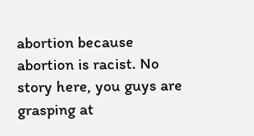abortion because abortion is racist. No story here, you guys are grasping at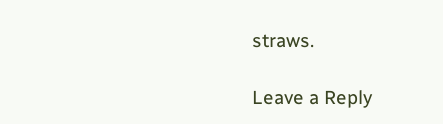straws.

Leave a Reply